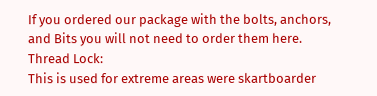If you ordered our package with the bolts, anchors, and Bits you will not need to order them here.
Thread Lock:
This is used for extreme areas were skartboarder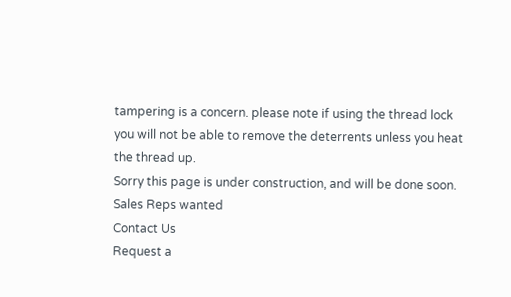tampering is a concern. please note if using the thread lock you will not be able to remove the deterrents unless you heat the thread up.
Sorry this page is under construction, and will be done soon.
Sales Reps wanted
Contact Us
Request a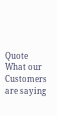Quote
What our Customers are saying